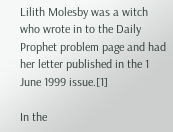Lilith Molesby was a witch who wrote in to the Daily Prophet problem page and had her letter published in the 1 June 1999 issue.[1]

In the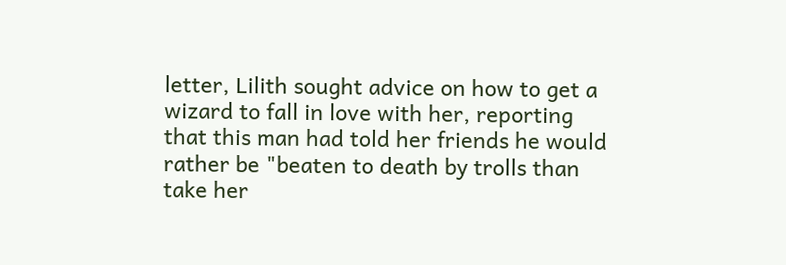letter, Lilith sought advice on how to get a wizard to fall in love with her, reporting that this man had told her friends he would rather be "beaten to death by trolls than take her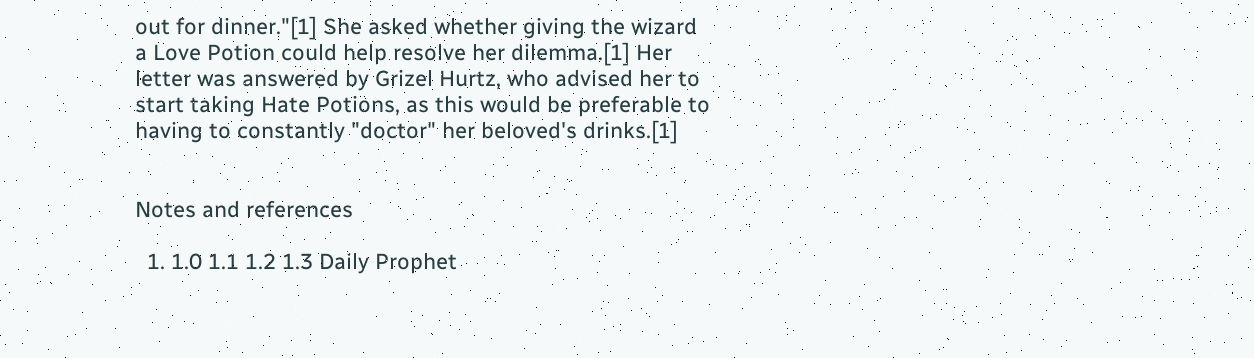out for dinner."[1] She asked whether giving the wizard a Love Potion could help resolve her dilemma.[1] Her letter was answered by Grizel Hurtz, who advised her to start taking Hate Potions, as this would be preferable to having to constantly "doctor" her beloved's drinks.[1]


Notes and references

  1. 1.0 1.1 1.2 1.3 Daily Prophet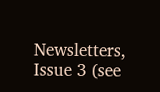Newsletters, Issue 3 (see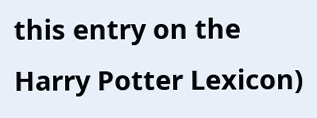this entry on the Harry Potter Lexicon)